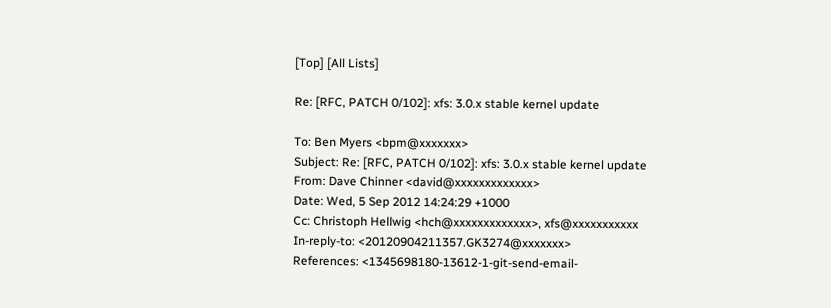[Top] [All Lists]

Re: [RFC, PATCH 0/102]: xfs: 3.0.x stable kernel update

To: Ben Myers <bpm@xxxxxxx>
Subject: Re: [RFC, PATCH 0/102]: xfs: 3.0.x stable kernel update
From: Dave Chinner <david@xxxxxxxxxxxxx>
Date: Wed, 5 Sep 2012 14:24:29 +1000
Cc: Christoph Hellwig <hch@xxxxxxxxxxxxx>, xfs@xxxxxxxxxxx
In-reply-to: <20120904211357.GK3274@xxxxxxx>
References: <1345698180-13612-1-git-send-email-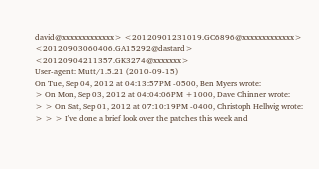david@xxxxxxxxxxxxx> <20120901231019.GC6896@xxxxxxxxxxxxx> <20120903060406.GA15292@dastard> <20120904211357.GK3274@xxxxxxx>
User-agent: Mutt/1.5.21 (2010-09-15)
On Tue, Sep 04, 2012 at 04:13:57PM -0500, Ben Myers wrote:
> On Mon, Sep 03, 2012 at 04:04:06PM +1000, Dave Chinner wrote:
> > On Sat, Sep 01, 2012 at 07:10:19PM -0400, Christoph Hellwig wrote:
> > > I've done a brief look over the patches this week and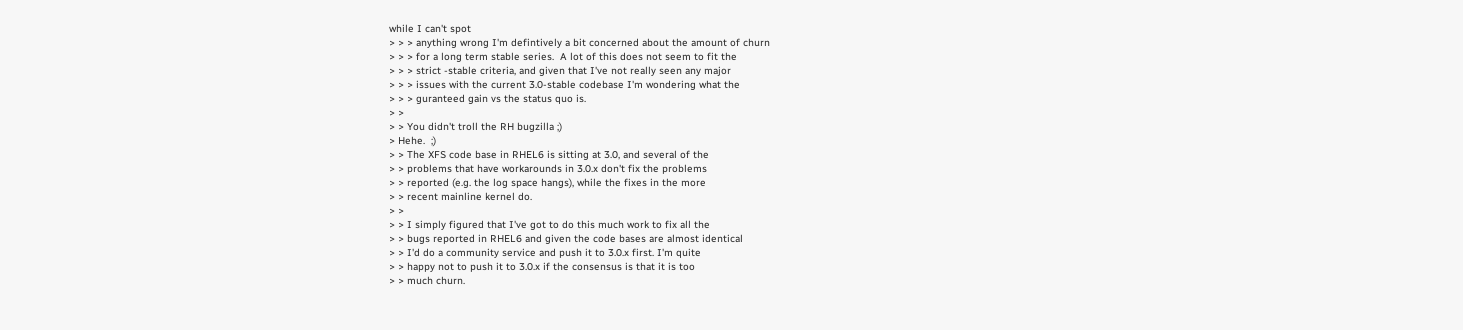while I can't spot
> > > anything wrong I'm defintively a bit concerned about the amount of churn
> > > for a long term stable series.  A lot of this does not seem to fit the
> > > strict -stable criteria, and given that I've not really seen any major
> > > issues with the current 3.0-stable codebase I'm wondering what the
> > > guranteed gain vs the status quo is.
> >
> > You didn't troll the RH bugzilla ;)
> Hehe.  ;)
> > The XFS code base in RHEL6 is sitting at 3.0, and several of the
> > problems that have workarounds in 3.0.x don't fix the problems
> > reported (e.g. the log space hangs), while the fixes in the more
> > recent mainline kernel do.
> >
> > I simply figured that I've got to do this much work to fix all the
> > bugs reported in RHEL6 and given the code bases are almost identical
> > I'd do a community service and push it to 3.0.x first. I'm quite
> > happy not to push it to 3.0.x if the consensus is that it is too
> > much churn.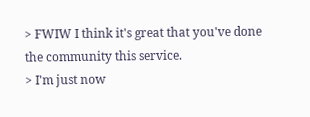> FWIW I think it's great that you've done the community this service.
> I'm just now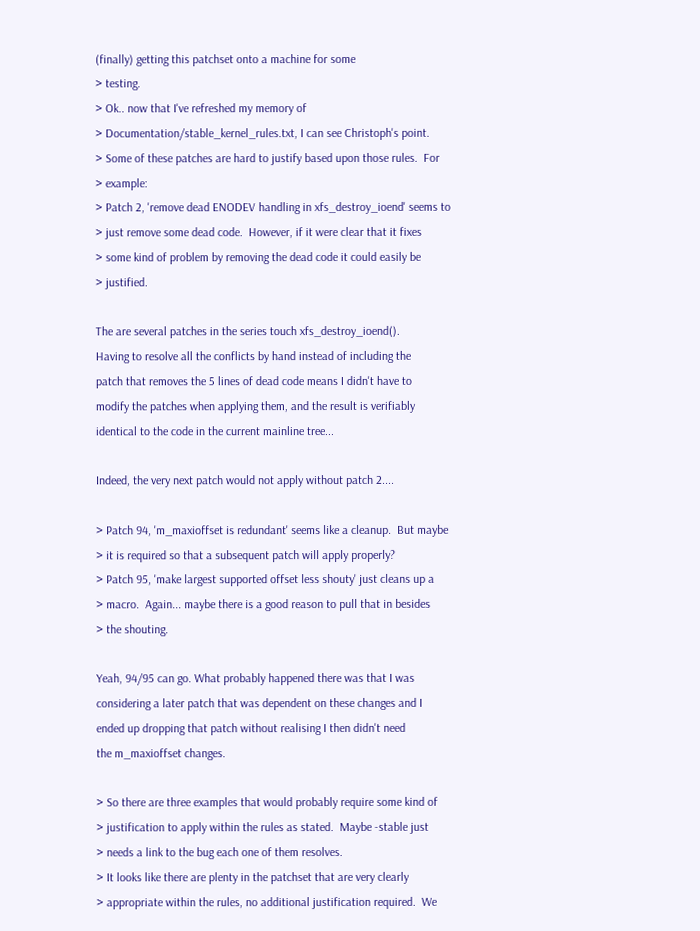(finally) getting this patchset onto a machine for some
> testing.
> Ok.. now that I've refreshed my memory of
> Documentation/stable_kernel_rules.txt, I can see Christoph's point.
> Some of these patches are hard to justify based upon those rules.  For
> example:
> Patch 2, 'remove dead ENODEV handling in xfs_destroy_ioend' seems to
> just remove some dead code.  However, if it were clear that it fixes
> some kind of problem by removing the dead code it could easily be
> justified.

The are several patches in the series touch xfs_destroy_ioend().
Having to resolve all the conflicts by hand instead of including the
patch that removes the 5 lines of dead code means I didn't have to
modify the patches when applying them, and the result is verifiably
identical to the code in the current mainline tree...

Indeed, the very next patch would not apply without patch 2....

> Patch 94, 'm_maxioffset is redundant' seems like a cleanup.  But maybe
> it is required so that a subsequent patch will apply properly?
> Patch 95, 'make largest supported offset less shouty' just cleans up a
> macro.  Again... maybe there is a good reason to pull that in besides
> the shouting.

Yeah, 94/95 can go. What probably happened there was that I was
considering a later patch that was dependent on these changes and I
ended up dropping that patch without realising I then didn't need
the m_maxioffset changes.

> So there are three examples that would probably require some kind of
> justification to apply within the rules as stated.  Maybe -stable just
> needs a link to the bug each one of them resolves.
> It looks like there are plenty in the patchset that are very clearly
> appropriate within the rules, no additional justification required.  We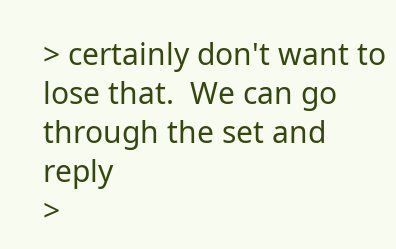> certainly don't want to lose that.  We can go through the set and reply
>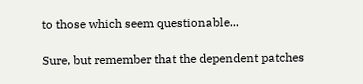to those which seem questionable...

Sure, but remember that the dependent patches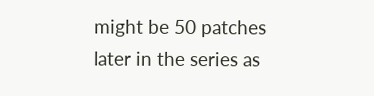might be 50 patches
later in the series as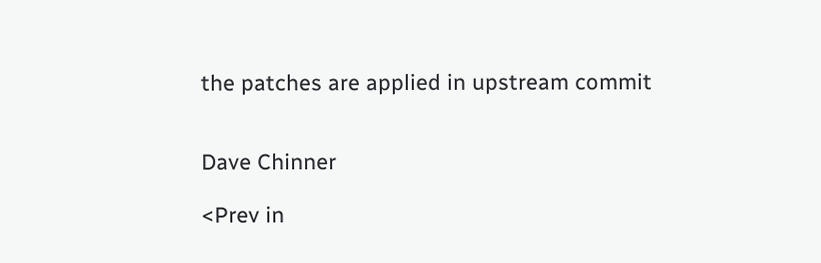the patches are applied in upstream commit


Dave Chinner

<Prev in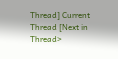Thread] Current Thread [Next in Thread>